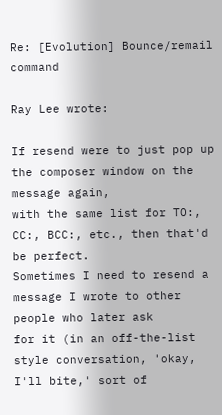Re: [Evolution] Bounce/remail command

Ray Lee wrote:

If resend were to just pop up the composer window on the message again,
with the same list for TO:, CC:, BCC:, etc., then that'd be perfect.
Sometimes I need to resend a message I wrote to other people who later ask
for it (in an off-the-list style conversation, 'okay, I'll bite,' sort of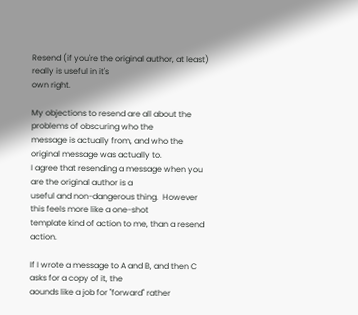Resend (if you're the original author, at least) really is useful in it's
own right.

My objections to resend are all about the problems of obscuring who the
message is actually from, and who the original message was actually to.
I agree that resending a message when you are the original author is a
useful and non-dangerous thing.  However this feels more like a one-shot
template kind of action to me, than a resend action.

If I wrote a message to A and B, and then C asks for a copy of it, the
aounds like a job for "forward" rather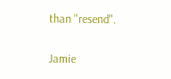than "resend".

Jamie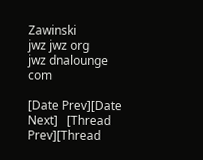Zawinski
jwz jwz org
jwz dnalounge com

[Date Prev][Date Next]   [Thread Prev][Thread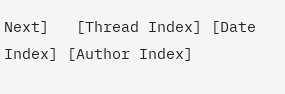Next]   [Thread Index] [Date Index] [Author Index]